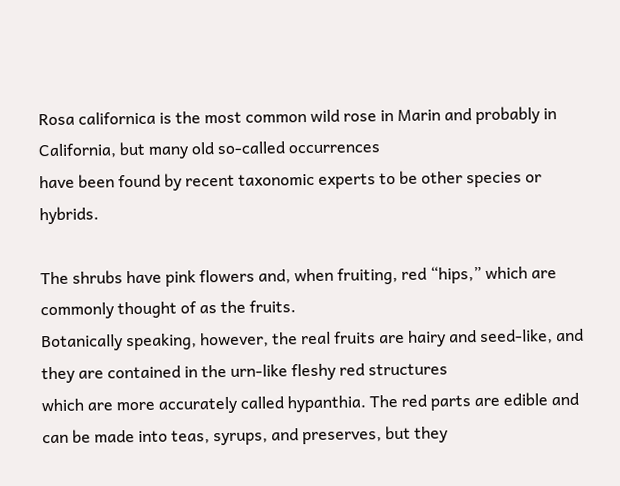Rosa californica is the most common wild rose in Marin and probably in California, but many old so-called occurrences
have been found by recent taxonomic experts to be other species or hybrids.

The shrubs have pink flowers and, when fruiting, red “hips,” which are commonly thought of as the fruits.
Botanically speaking, however, the real fruits are hairy and seed-like, and they are contained in the urn-like fleshy red structures
which are more accurately called hypanthia. The red parts are edible and can be made into teas, syrups, and preserves, but they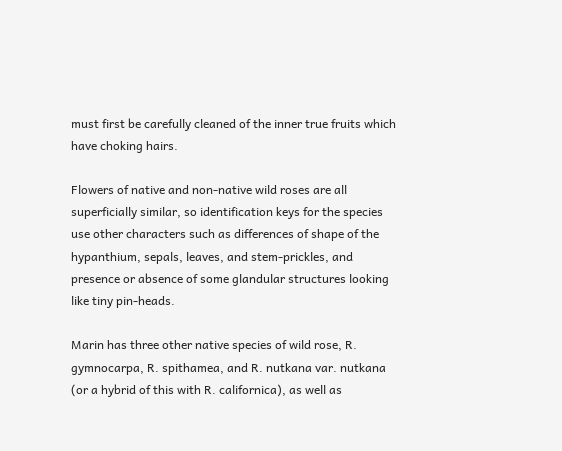must first be carefully cleaned of the inner true fruits which have choking hairs.

Flowers of native and non-native wild roses are all superficially similar, so identification keys for the species use other characters such as differences of shape of the hypanthium, sepals, leaves, and stem-prickles, and presence or absence of some glandular structures looking like tiny pin-heads.

Marin has three other native species of wild rose, R. gymnocarpa, R. spithamea, and R. nutkana var. nutkana (or a hybrid of this with R. californica), as well as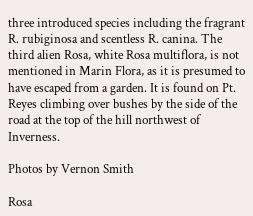three introduced species including the fragrant R. rubiginosa and scentless R. canina. The third alien Rosa, white Rosa multiflora, is not mentioned in Marin Flora, as it is presumed to have escaped from a garden. It is found on Pt. Reyes climbing over bushes by the side of the road at the top of the hill northwest of Inverness.

Photos by Vernon Smith

Rosa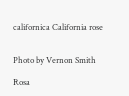californica California rose


Photo by Vernon Smith

Rosa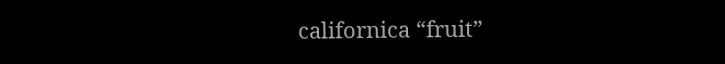californica “fruit”